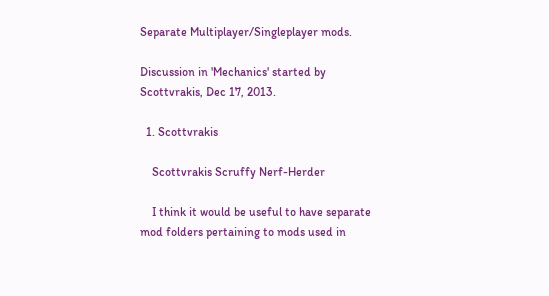Separate Multiplayer/Singleplayer mods.

Discussion in 'Mechanics' started by Scottvrakis, Dec 17, 2013.

  1. Scottvrakis

    Scottvrakis Scruffy Nerf-Herder

    I think it would be useful to have separate mod folders pertaining to mods used in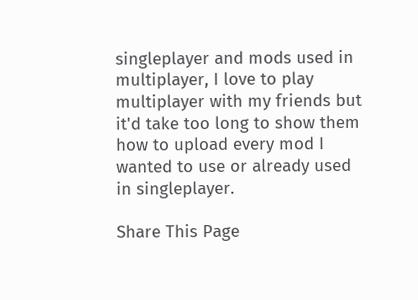singleplayer and mods used in multiplayer, I love to play multiplayer with my friends but it'd take too long to show them how to upload every mod I wanted to use or already used in singleplayer.

Share This Page